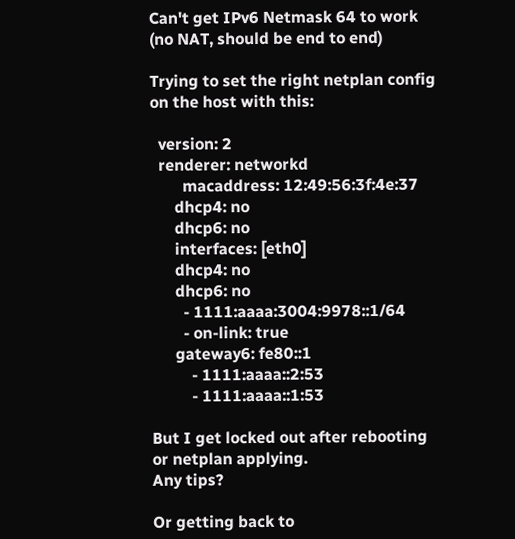Can't get IPv6 Netmask 64 to work (no NAT, should be end to end)

Trying to set the right netplan config on the host with this:

  version: 2
  renderer: networkd
        macaddress: 12:49:56:3f:4e:37
      dhcp4: no
      dhcp6: no
      interfaces: [eth0]
      dhcp4: no
      dhcp6: no
        - 1111:aaaa:3004:9978::1/64
        - on-link: true
      gateway6: fe80::1
          - 1111:aaaa::2:53
          - 1111:aaaa::1:53

But I get locked out after rebooting or netplan applying.
Any tips?

Or getting back to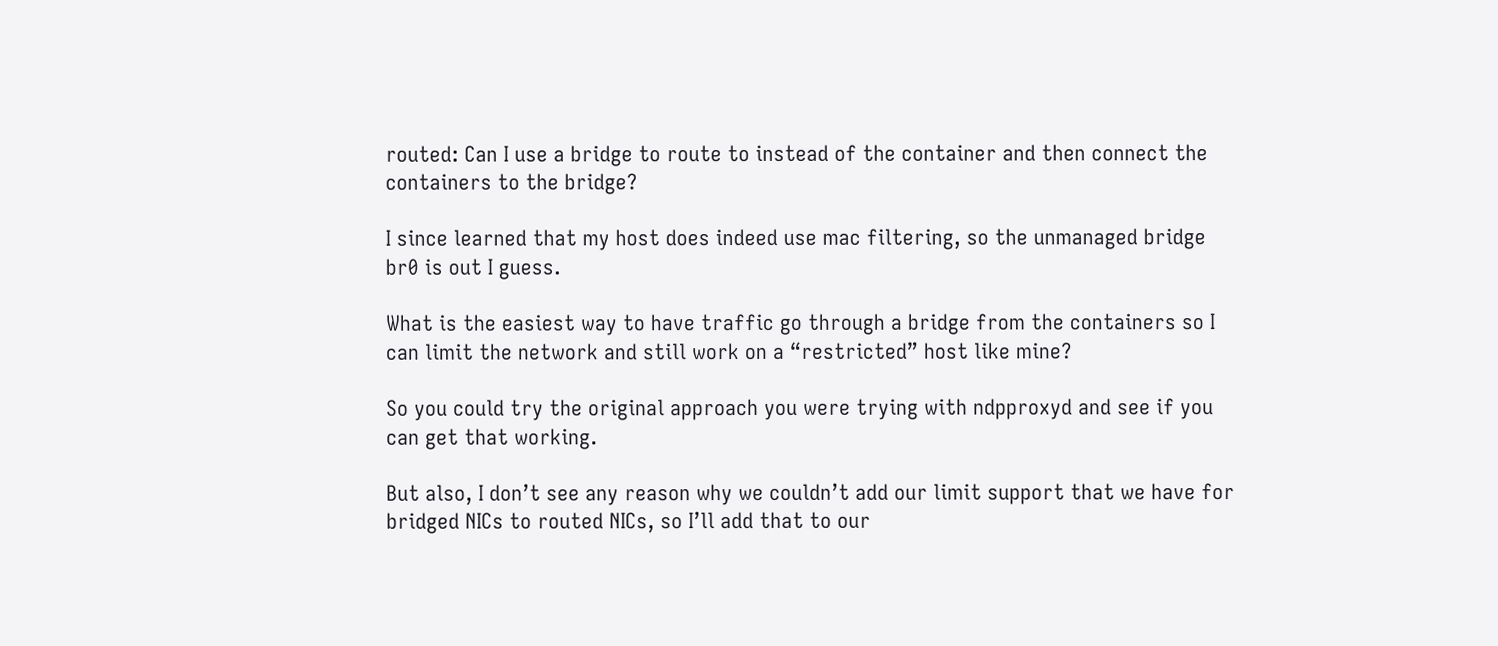routed: Can I use a bridge to route to instead of the container and then connect the containers to the bridge?

I since learned that my host does indeed use mac filtering, so the unmanaged bridge br0 is out I guess.

What is the easiest way to have traffic go through a bridge from the containers so I can limit the network and still work on a “restricted” host like mine?

So you could try the original approach you were trying with ndpproxyd and see if you can get that working.

But also, I don’t see any reason why we couldn’t add our limit support that we have for bridged NICs to routed NICs, so I’ll add that to our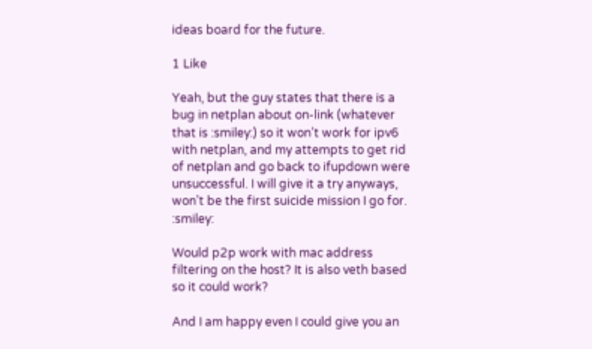ideas board for the future.

1 Like

Yeah, but the guy states that there is a bug in netplan about on-link (whatever that is :smiley:) so it won’t work for ipv6 with netplan, and my attempts to get rid of netplan and go back to ifupdown were unsuccessful. I will give it a try anyways, won’t be the first suicide mission I go for. :smiley:

Would p2p work with mac address filtering on the host? It is also veth based so it could work?

And I am happy even I could give you an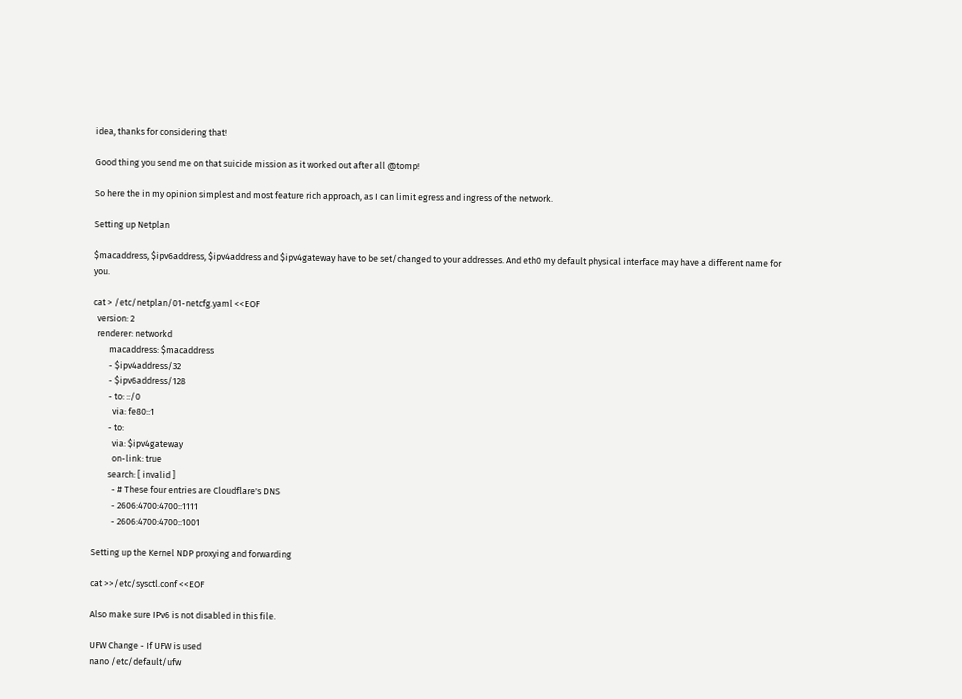idea, thanks for considering that!

Good thing you send me on that suicide mission as it worked out after all @tomp!

So here the in my opinion simplest and most feature rich approach, as I can limit egress and ingress of the network.

Setting up Netplan

$macaddress, $ipv6address, $ipv4address and $ipv4gateway have to be set/changed to your addresses. And eth0 my default physical interface may have a different name for you.

cat > /etc/netplan/01-netcfg.yaml <<EOF
  version: 2
  renderer: networkd
        macaddress: $macaddress
        - $ipv4address/32
        - $ipv6address/128
        - to: ::/0
          via: fe80::1
        - to:
          via: $ipv4gateway
          on-link: true
        search: [ invalid ]
          - # These four entries are Cloudflare's DNS
          - 2606:4700:4700::1111
          - 2606:4700:4700::1001

Setting up the Kernel NDP proxying and forwarding

cat >>/etc/sysctl.conf <<EOF

Also make sure IPv6 is not disabled in this file.

UFW Change - If UFW is used
nano /etc/default/ufw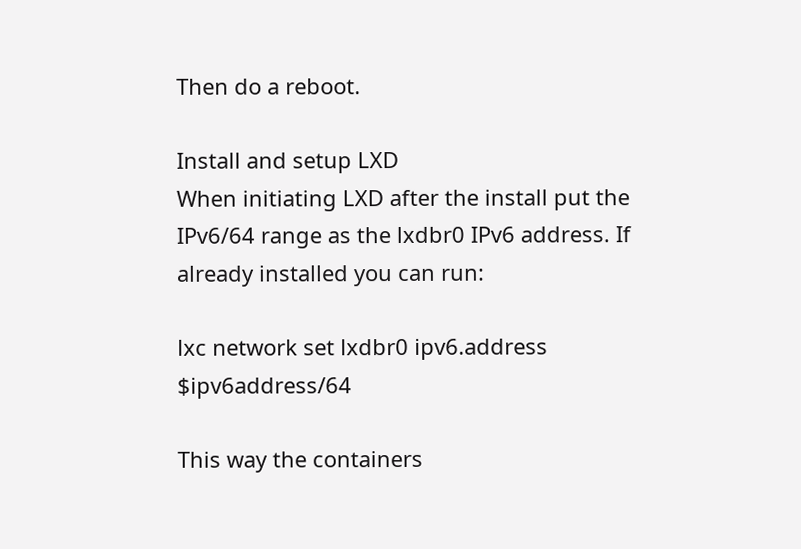Then do a reboot.

Install and setup LXD
When initiating LXD after the install put the IPv6/64 range as the lxdbr0 IPv6 address. If already installed you can run:

lxc network set lxdbr0 ipv6.address $ipv6address/64

This way the containers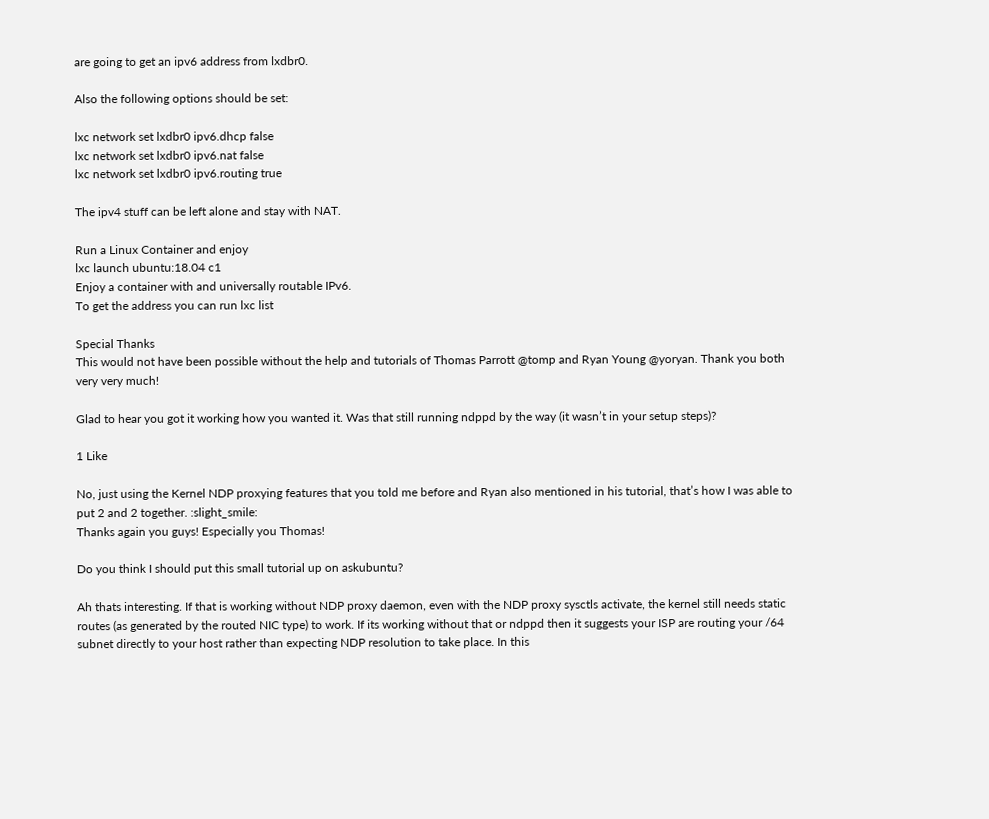are going to get an ipv6 address from lxdbr0.

Also the following options should be set:

lxc network set lxdbr0 ipv6.dhcp false
lxc network set lxdbr0 ipv6.nat false
lxc network set lxdbr0 ipv6.routing true

The ipv4 stuff can be left alone and stay with NAT.

Run a Linux Container and enjoy
lxc launch ubuntu:18.04 c1
Enjoy a container with and universally routable IPv6.
To get the address you can run lxc list

Special Thanks
This would not have been possible without the help and tutorials of Thomas Parrott @tomp and Ryan Young @yoryan. Thank you both very very much!

Glad to hear you got it working how you wanted it. Was that still running ndppd by the way (it wasn’t in your setup steps)?

1 Like

No, just using the Kernel NDP proxying features that you told me before and Ryan also mentioned in his tutorial, that’s how I was able to put 2 and 2 together. :slight_smile:
Thanks again you guys! Especially you Thomas!

Do you think I should put this small tutorial up on askubuntu?

Ah thats interesting. If that is working without NDP proxy daemon, even with the NDP proxy sysctls activate, the kernel still needs static routes (as generated by the routed NIC type) to work. If its working without that or ndppd then it suggests your ISP are routing your /64 subnet directly to your host rather than expecting NDP resolution to take place. In this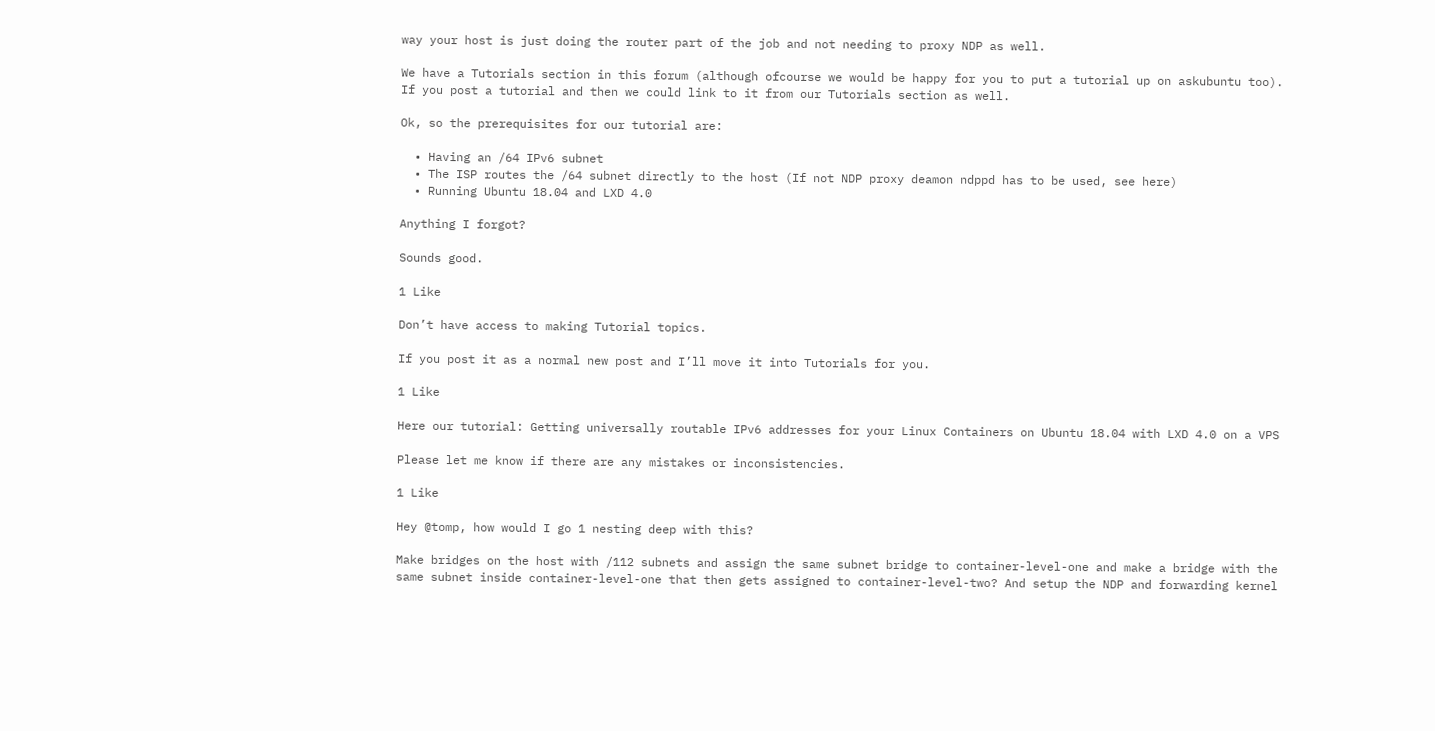way your host is just doing the router part of the job and not needing to proxy NDP as well.

We have a Tutorials section in this forum (although ofcourse we would be happy for you to put a tutorial up on askubuntu too). If you post a tutorial and then we could link to it from our Tutorials section as well.

Ok, so the prerequisites for our tutorial are:

  • Having an /64 IPv6 subnet
  • The ISP routes the /64 subnet directly to the host (If not NDP proxy deamon ndppd has to be used, see here)
  • Running Ubuntu 18.04 and LXD 4.0

Anything I forgot?

Sounds good.

1 Like

Don’t have access to making Tutorial topics.

If you post it as a normal new post and I’ll move it into Tutorials for you.

1 Like

Here our tutorial: Getting universally routable IPv6 addresses for your Linux Containers on Ubuntu 18.04 with LXD 4.0 on a VPS

Please let me know if there are any mistakes or inconsistencies.

1 Like

Hey @tomp, how would I go 1 nesting deep with this?

Make bridges on the host with /112 subnets and assign the same subnet bridge to container-level-one and make a bridge with the same subnet inside container-level-one that then gets assigned to container-level-two? And setup the NDP and forwarding kernel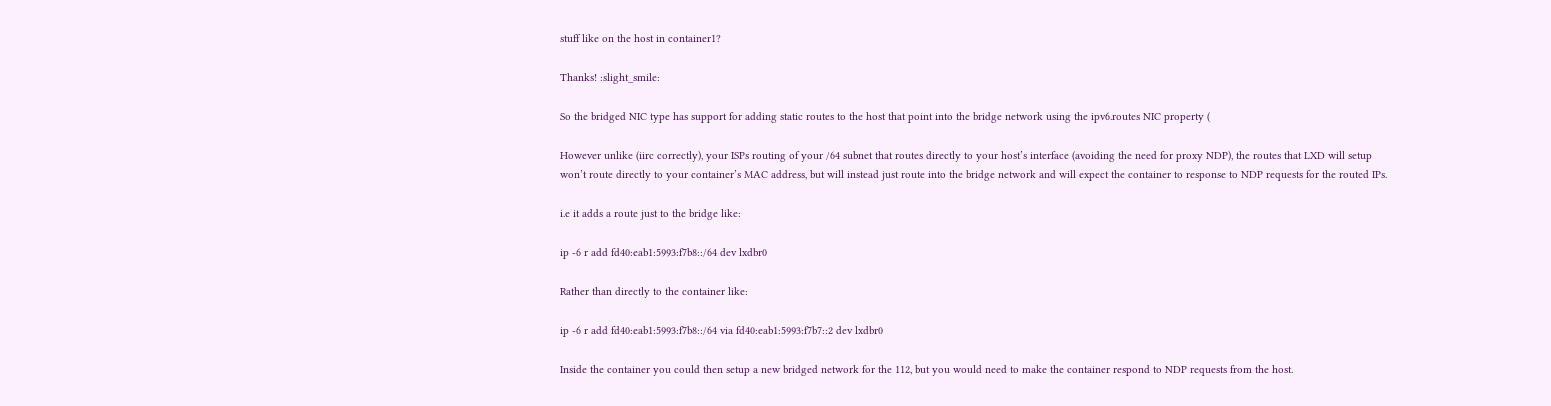stuff like on the host in container1?

Thanks! :slight_smile:

So the bridged NIC type has support for adding static routes to the host that point into the bridge network using the ipv6.routes NIC property (

However unlike (iirc correctly), your ISPs routing of your /64 subnet that routes directly to your host’s interface (avoiding the need for proxy NDP), the routes that LXD will setup won’t route directly to your container’s MAC address, but will instead just route into the bridge network and will expect the container to response to NDP requests for the routed IPs.

i.e it adds a route just to the bridge like:

ip -6 r add fd40:eab1:5993:f7b8::/64 dev lxdbr0

Rather than directly to the container like:

ip -6 r add fd40:eab1:5993:f7b8::/64 via fd40:eab1:5993:f7b7::2 dev lxdbr0

Inside the container you could then setup a new bridged network for the 112, but you would need to make the container respond to NDP requests from the host.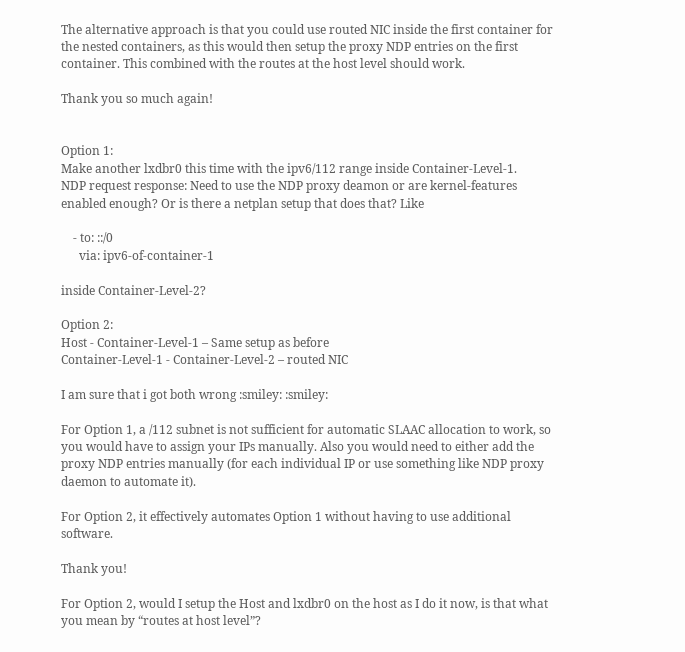The alternative approach is that you could use routed NIC inside the first container for the nested containers, as this would then setup the proxy NDP entries on the first container. This combined with the routes at the host level should work.

Thank you so much again!


Option 1:
Make another lxdbr0 this time with the ipv6/112 range inside Container-Level-1.
NDP request response: Need to use the NDP proxy deamon or are kernel-features enabled enough? Or is there a netplan setup that does that? Like

    - to: ::/0
      via: ipv6-of-container-1

inside Container-Level-2?

Option 2:
Host - Container-Level-1 – Same setup as before
Container-Level-1 - Container-Level-2 – routed NIC

I am sure that i got both wrong :smiley: :smiley:

For Option 1, a /112 subnet is not sufficient for automatic SLAAC allocation to work, so you would have to assign your IPs manually. Also you would need to either add the proxy NDP entries manually (for each individual IP or use something like NDP proxy daemon to automate it).

For Option 2, it effectively automates Option 1 without having to use additional software.

Thank you!

For Option 2, would I setup the Host and lxdbr0 on the host as I do it now, is that what you mean by “routes at host level”?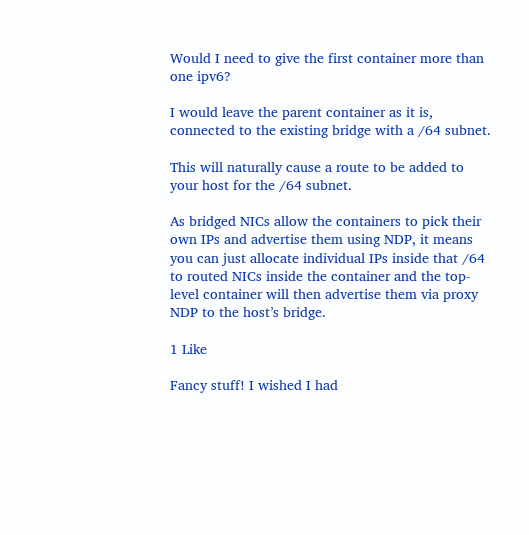Would I need to give the first container more than one ipv6?

I would leave the parent container as it is, connected to the existing bridge with a /64 subnet.

This will naturally cause a route to be added to your host for the /64 subnet.

As bridged NICs allow the containers to pick their own IPs and advertise them using NDP, it means you can just allocate individual IPs inside that /64 to routed NICs inside the container and the top-level container will then advertise them via proxy NDP to the host’s bridge.

1 Like

Fancy stuff! I wished I had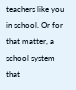teachers like you in school. Or for that matter, a school system that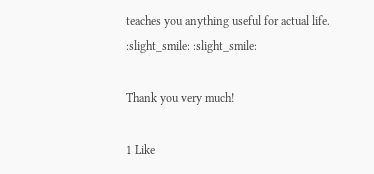teaches you anything useful for actual life. :slight_smile: :slight_smile:

Thank you very much!

1 Like